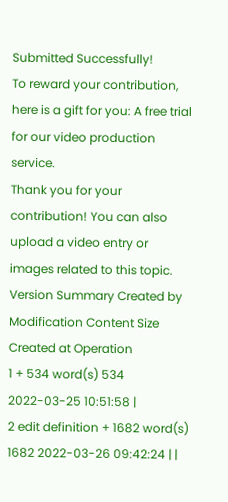Submitted Successfully!
To reward your contribution, here is a gift for you: A free trial for our video production service.
Thank you for your contribution! You can also upload a video entry or images related to this topic.
Version Summary Created by Modification Content Size Created at Operation
1 + 534 word(s) 534 2022-03-25 10:51:58 |
2 edit definition + 1682 word(s) 1682 2022-03-26 09:42:24 | |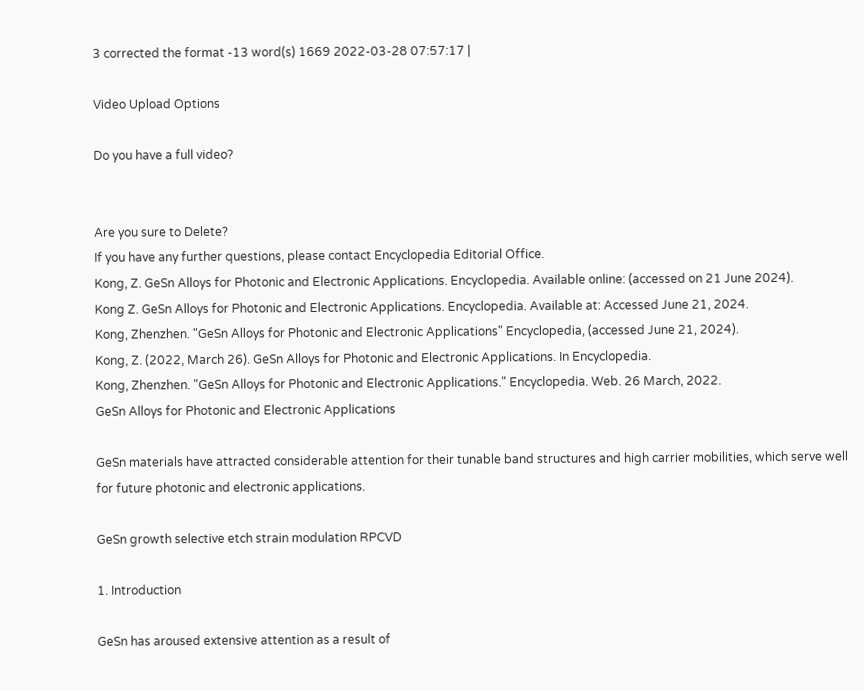3 corrected the format -13 word(s) 1669 2022-03-28 07:57:17 |

Video Upload Options

Do you have a full video?


Are you sure to Delete?
If you have any further questions, please contact Encyclopedia Editorial Office.
Kong, Z. GeSn Alloys for Photonic and Electronic Applications. Encyclopedia. Available online: (accessed on 21 June 2024).
Kong Z. GeSn Alloys for Photonic and Electronic Applications. Encyclopedia. Available at: Accessed June 21, 2024.
Kong, Zhenzhen. "GeSn Alloys for Photonic and Electronic Applications" Encyclopedia, (accessed June 21, 2024).
Kong, Z. (2022, March 26). GeSn Alloys for Photonic and Electronic Applications. In Encyclopedia.
Kong, Zhenzhen. "GeSn Alloys for Photonic and Electronic Applications." Encyclopedia. Web. 26 March, 2022.
GeSn Alloys for Photonic and Electronic Applications

GeSn materials have attracted considerable attention for their tunable band structures and high carrier mobilities, which serve well for future photonic and electronic applications.

GeSn growth selective etch strain modulation RPCVD

1. Introduction

GeSn has aroused extensive attention as a result of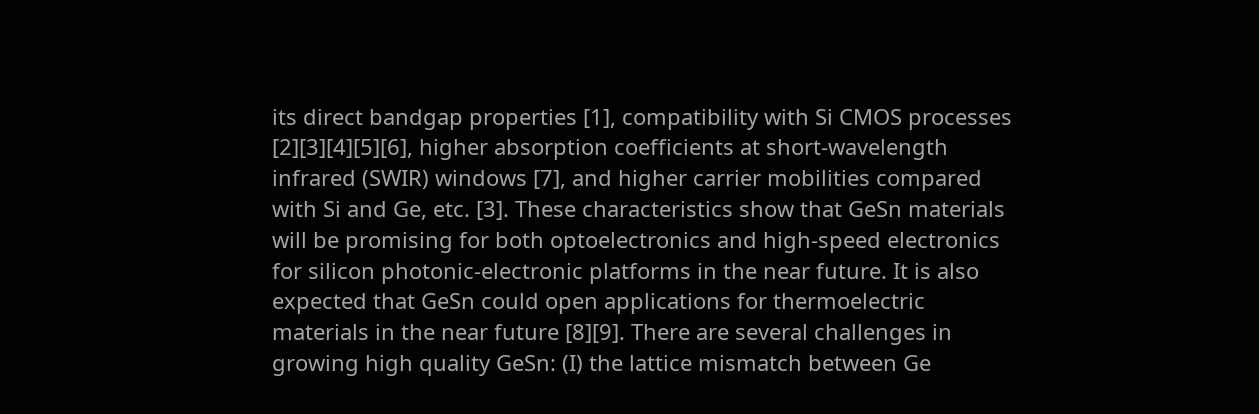its direct bandgap properties [1], compatibility with Si CMOS processes [2][3][4][5][6], higher absorption coefficients at short-wavelength infrared (SWIR) windows [7], and higher carrier mobilities compared with Si and Ge, etc. [3]. These characteristics show that GeSn materials will be promising for both optoelectronics and high-speed electronics for silicon photonic-electronic platforms in the near future. It is also expected that GeSn could open applications for thermoelectric materials in the near future [8][9]. There are several challenges in growing high quality GeSn: (I) the lattice mismatch between Ge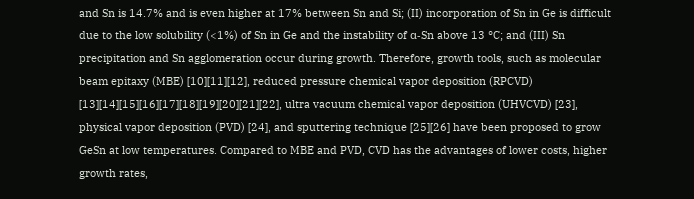and Sn is 14.7% and is even higher at 17% between Sn and Si; (II) incorporation of Sn in Ge is difficult due to the low solubility (<1%) of Sn in Ge and the instability of α-Sn above 13 °C; and (III) Sn precipitation and Sn agglomeration occur during growth. Therefore, growth tools, such as molecular beam epitaxy (MBE) [10][11][12], reduced pressure chemical vapor deposition (RPCVD) [13][14][15][16][17][18][19][20][21][22], ultra vacuum chemical vapor deposition (UHVCVD) [23], physical vapor deposition (PVD) [24], and sputtering technique [25][26] have been proposed to grow GeSn at low temperatures. Compared to MBE and PVD, CVD has the advantages of lower costs, higher growth rates,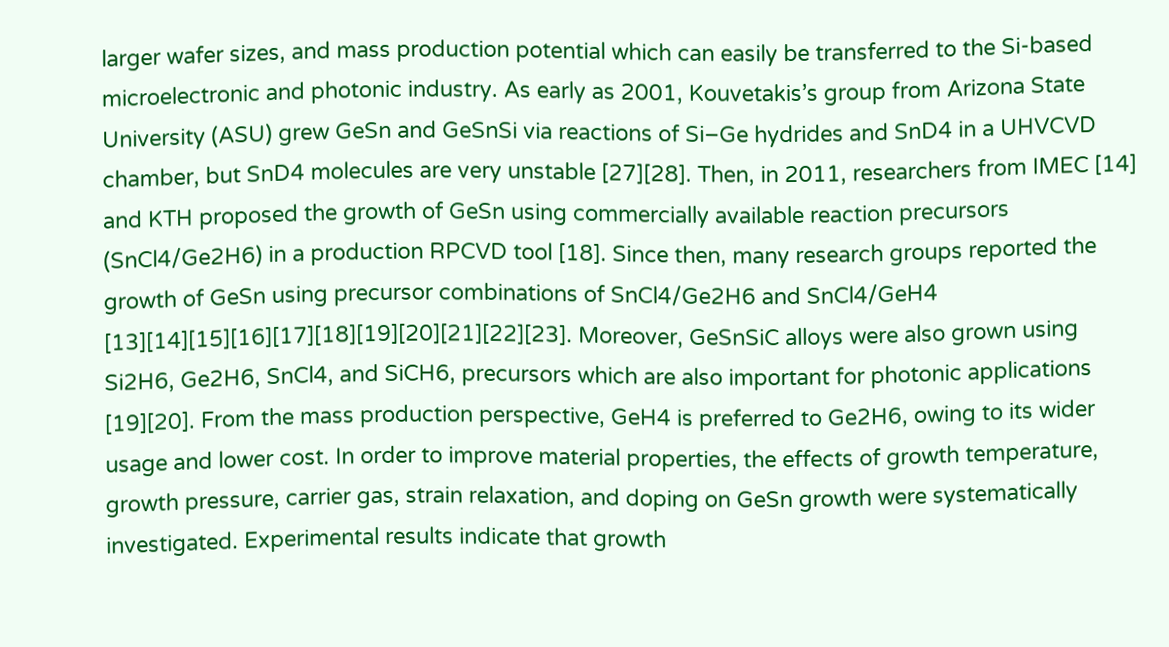larger wafer sizes, and mass production potential which can easily be transferred to the Si-based microelectronic and photonic industry. As early as 2001, Kouvetakis’s group from Arizona State University (ASU) grew GeSn and GeSnSi via reactions of Si–Ge hydrides and SnD4 in a UHVCVD chamber, but SnD4 molecules are very unstable [27][28]. Then, in 2011, researchers from IMEC [14] and KTH proposed the growth of GeSn using commercially available reaction precursors (SnCl4/Ge2H6) in a production RPCVD tool [18]. Since then, many research groups reported the growth of GeSn using precursor combinations of SnCl4/Ge2H6 and SnCl4/GeH4 [13][14][15][16][17][18][19][20][21][22][23]. Moreover, GeSnSiC alloys were also grown using Si2H6, Ge2H6, SnCl4, and SiCH6, precursors which are also important for photonic applications [19][20]. From the mass production perspective, GeH4 is preferred to Ge2H6, owing to its wider usage and lower cost. In order to improve material properties, the effects of growth temperature, growth pressure, carrier gas, strain relaxation, and doping on GeSn growth were systematically investigated. Experimental results indicate that growth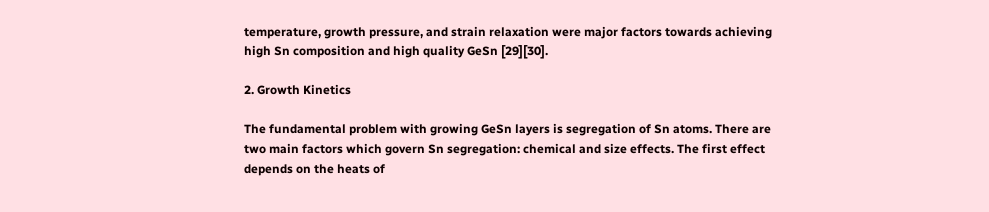temperature, growth pressure, and strain relaxation were major factors towards achieving high Sn composition and high quality GeSn [29][30].

2. Growth Kinetics

The fundamental problem with growing GeSn layers is segregation of Sn atoms. There are two main factors which govern Sn segregation: chemical and size effects. The first effect depends on the heats of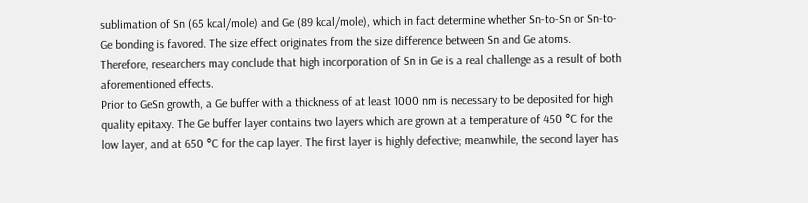sublimation of Sn (65 kcal/mole) and Ge (89 kcal/mole), which in fact determine whether Sn-to-Sn or Sn-to-Ge bonding is favored. The size effect originates from the size difference between Sn and Ge atoms. Therefore, researchers may conclude that high incorporation of Sn in Ge is a real challenge as a result of both aforementioned effects.
Prior to GeSn growth, a Ge buffer with a thickness of at least 1000 nm is necessary to be deposited for high quality epitaxy. The Ge buffer layer contains two layers which are grown at a temperature of 450 °C for the low layer, and at 650 °C for the cap layer. The first layer is highly defective; meanwhile, the second layer has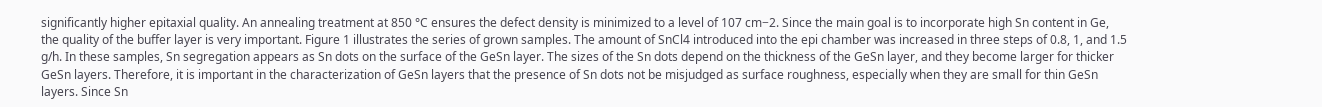significantly higher epitaxial quality. An annealing treatment at 850 °C ensures the defect density is minimized to a level of 107 cm−2. Since the main goal is to incorporate high Sn content in Ge, the quality of the buffer layer is very important. Figure 1 illustrates the series of grown samples. The amount of SnCl4 introduced into the epi chamber was increased in three steps of 0.8, 1, and 1.5 g/h. In these samples, Sn segregation appears as Sn dots on the surface of the GeSn layer. The sizes of the Sn dots depend on the thickness of the GeSn layer, and they become larger for thicker GeSn layers. Therefore, it is important in the characterization of GeSn layers that the presence of Sn dots not be misjudged as surface roughness, especially when they are small for thin GeSn layers. Since Sn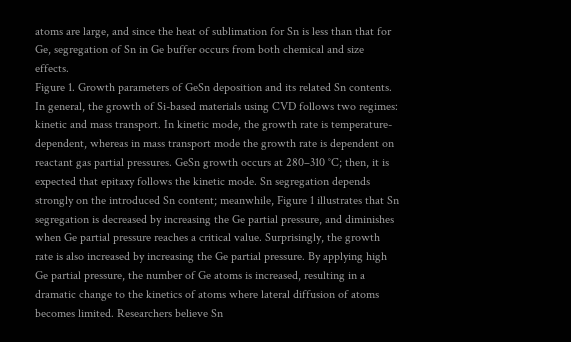atoms are large, and since the heat of sublimation for Sn is less than that for Ge, segregation of Sn in Ge buffer occurs from both chemical and size effects.
Figure 1. Growth parameters of GeSn deposition and its related Sn contents.
In general, the growth of Si-based materials using CVD follows two regimes: kinetic and mass transport. In kinetic mode, the growth rate is temperature-dependent, whereas in mass transport mode the growth rate is dependent on reactant gas partial pressures. GeSn growth occurs at 280–310 °C; then, it is expected that epitaxy follows the kinetic mode. Sn segregation depends strongly on the introduced Sn content; meanwhile, Figure 1 illustrates that Sn segregation is decreased by increasing the Ge partial pressure, and diminishes when Ge partial pressure reaches a critical value. Surprisingly, the growth rate is also increased by increasing the Ge partial pressure. By applying high Ge partial pressure, the number of Ge atoms is increased, resulting in a dramatic change to the kinetics of atoms where lateral diffusion of atoms becomes limited. Researchers believe Sn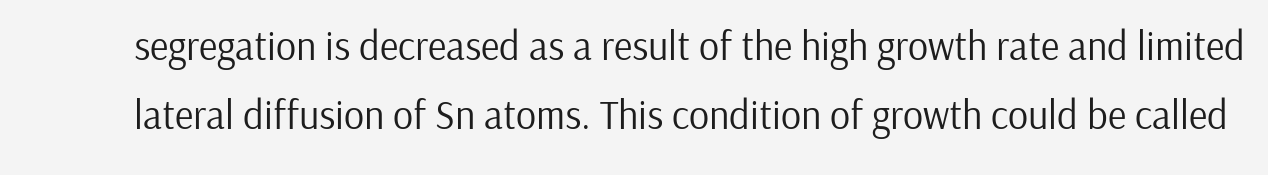segregation is decreased as a result of the high growth rate and limited lateral diffusion of Sn atoms. This condition of growth could be called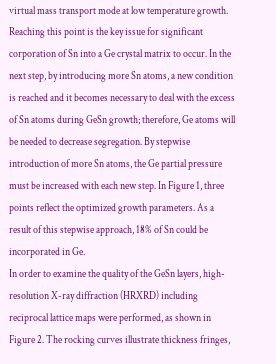virtual mass transport mode at low temperature growth. Reaching this point is the key issue for significant corporation of Sn into a Ge crystal matrix to occur. In the next step, by introducing more Sn atoms, a new condition is reached and it becomes necessary to deal with the excess of Sn atoms during GeSn growth; therefore, Ge atoms will be needed to decrease segregation. By stepwise introduction of more Sn atoms, the Ge partial pressure must be increased with each new step. In Figure 1, three points reflect the optimized growth parameters. As a result of this stepwise approach, 18% of Sn could be incorporated in Ge.
In order to examine the quality of the GeSn layers, high-resolution X-ray diffraction (HRXRD) including reciprocal lattice maps were performed, as shown in Figure 2. The rocking curves illustrate thickness fringes,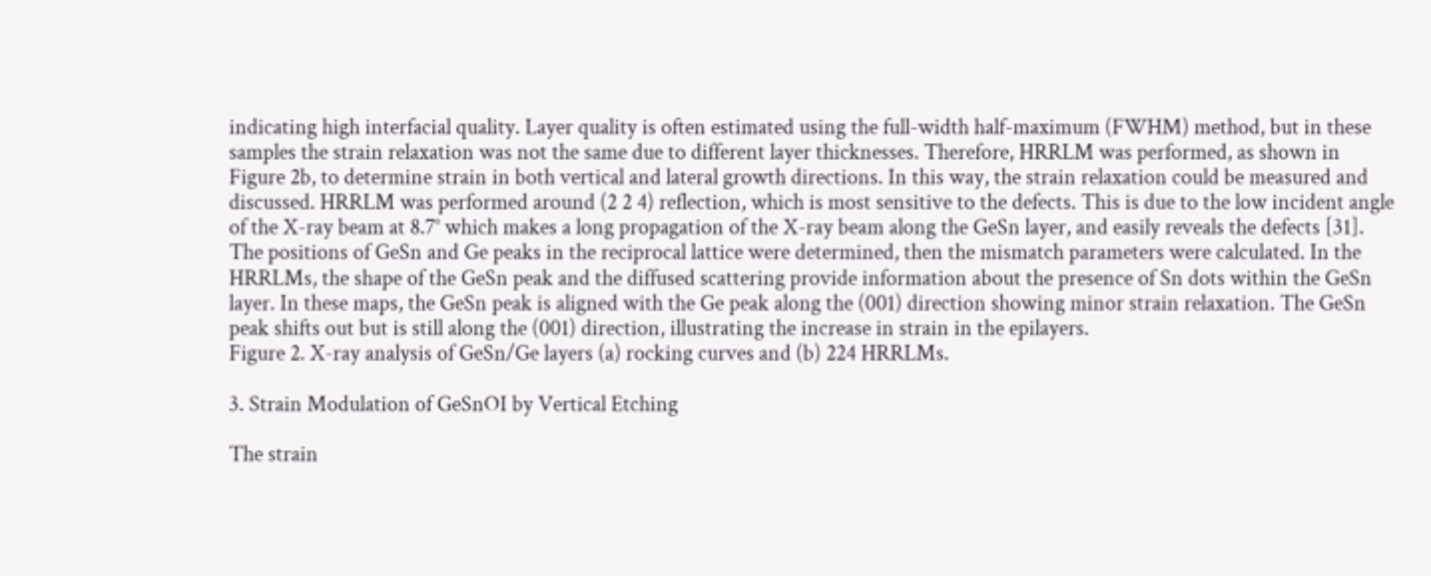indicating high interfacial quality. Layer quality is often estimated using the full-width half-maximum (FWHM) method, but in these samples the strain relaxation was not the same due to different layer thicknesses. Therefore, HRRLM was performed, as shown in Figure 2b, to determine strain in both vertical and lateral growth directions. In this way, the strain relaxation could be measured and discussed. HRRLM was performed around (2 2 4) reflection, which is most sensitive to the defects. This is due to the low incident angle of the X-ray beam at 8.7° which makes a long propagation of the X-ray beam along the GeSn layer, and easily reveals the defects [31]. The positions of GeSn and Ge peaks in the reciprocal lattice were determined, then the mismatch parameters were calculated. In the HRRLMs, the shape of the GeSn peak and the diffused scattering provide information about the presence of Sn dots within the GeSn layer. In these maps, the GeSn peak is aligned with the Ge peak along the (001) direction showing minor strain relaxation. The GeSn peak shifts out but is still along the (001) direction, illustrating the increase in strain in the epilayers.
Figure 2. X-ray analysis of GeSn/Ge layers (a) rocking curves and (b) 224 HRRLMs.

3. Strain Modulation of GeSnOI by Vertical Etching

The strain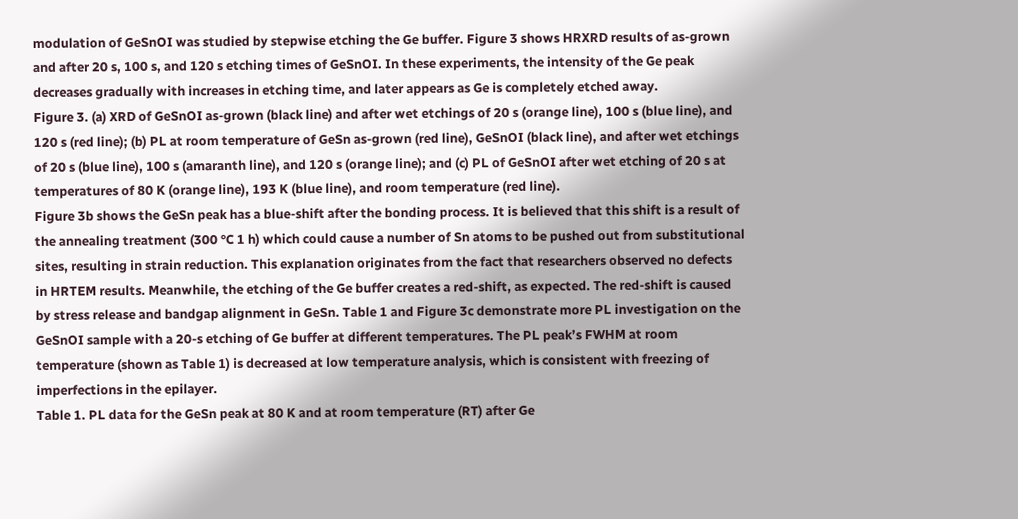modulation of GeSnOI was studied by stepwise etching the Ge buffer. Figure 3 shows HRXRD results of as-grown and after 20 s, 100 s, and 120 s etching times of GeSnOI. In these experiments, the intensity of the Ge peak decreases gradually with increases in etching time, and later appears as Ge is completely etched away.
Figure 3. (a) XRD of GeSnOI as-grown (black line) and after wet etchings of 20 s (orange line), 100 s (blue line), and 120 s (red line); (b) PL at room temperature of GeSn as-grown (red line), GeSnOI (black line), and after wet etchings of 20 s (blue line), 100 s (amaranth line), and 120 s (orange line); and (c) PL of GeSnOI after wet etching of 20 s at temperatures of 80 K (orange line), 193 K (blue line), and room temperature (red line).
Figure 3b shows the GeSn peak has a blue-shift after the bonding process. It is believed that this shift is a result of the annealing treatment (300 °C 1 h) which could cause a number of Sn atoms to be pushed out from substitutional sites, resulting in strain reduction. This explanation originates from the fact that researchers observed no defects in HRTEM results. Meanwhile, the etching of the Ge buffer creates a red-shift, as expected. The red-shift is caused by stress release and bandgap alignment in GeSn. Table 1 and Figure 3c demonstrate more PL investigation on the GeSnOI sample with a 20-s etching of Ge buffer at different temperatures. The PL peak’s FWHM at room temperature (shown as Table 1) is decreased at low temperature analysis, which is consistent with freezing of imperfections in the epilayer.
Table 1. PL data for the GeSn peak at 80 K and at room temperature (RT) after Ge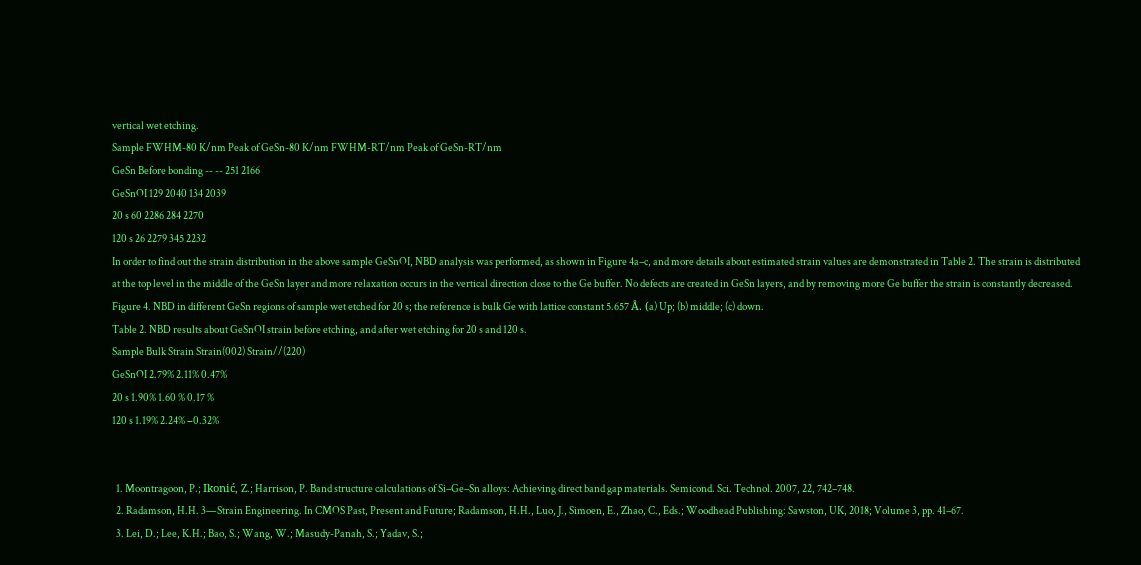vertical wet etching.
Sample FWHM-80 K/nm Peak of GeSn-80 K/nm FWHM-RT/nm Peak of GeSn-RT/nm
GeSn Before bonding -- -- 251 2166
GeSnOI 129 2040 134 2039
20 s 60 2286 284 2270
120 s 26 2279 345 2232
In order to find out the strain distribution in the above sample GeSnOI, NBD analysis was performed, as shown in Figure 4a–c, and more details about estimated strain values are demonstrated in Table 2. The strain is distributed at the top level in the middle of the GeSn layer and more relaxation occurs in the vertical direction close to the Ge buffer. No defects are created in GeSn layers, and by removing more Ge buffer the strain is constantly decreased.
Figure 4. NBD in different GeSn regions of sample wet etched for 20 s; the reference is bulk Ge with lattice constant 5.657 Å. (a) Up; (b) middle; (c) down.
Table 2. NBD results about GeSnOI strain before etching, and after wet etching for 20 s and 120 s.
Sample Bulk Strain Strain(002) Strain//(220)
GeSnOI 2.79% 2.11% 0.47%
20 s 1.90% 1.60 % 0.17 %
120 s 1.19% 2.24% −0.32%


  1. Moontragoon, P.; Ikonić, Z.; Harrison, P. Band structure calculations of Si–Ge–Sn alloys: Achieving direct band gap materials. Semicond. Sci. Technol. 2007, 22, 742–748.
  2. Radamson, H.H. 3—Strain Engineering. In CMOS Past, Present and Future; Radamson, H.H., Luo, J., Simoen, E., Zhao, C., Eds.; Woodhead Publishing: Sawston, UK, 2018; Volume 3, pp. 41–67.
  3. Lei, D.; Lee, K.H.; Bao, S.; Wang, W.; Masudy-Panah, S.; Yadav, S.;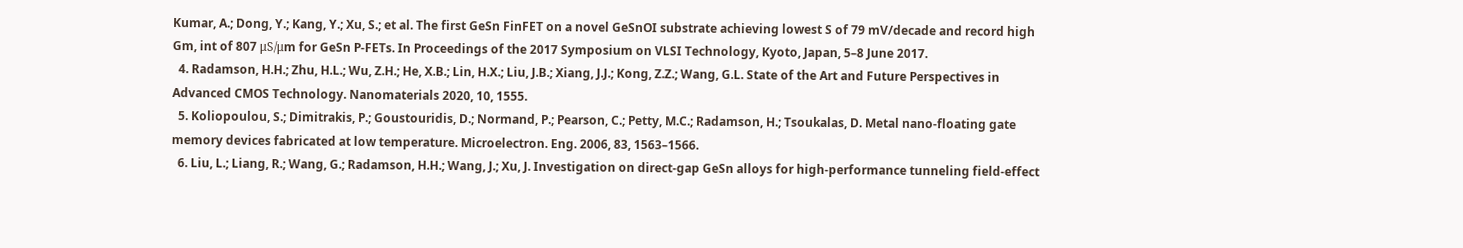Kumar, A.; Dong, Y.; Kang, Y.; Xu, S.; et al. The first GeSn FinFET on a novel GeSnOI substrate achieving lowest S of 79 mV/decade and record high Gm, int of 807 μS/μm for GeSn P-FETs. In Proceedings of the 2017 Symposium on VLSI Technology, Kyoto, Japan, 5–8 June 2017.
  4. Radamson, H.H.; Zhu, H.L.; Wu, Z.H.; He, X.B.; Lin, H.X.; Liu, J.B.; Xiang, J.J.; Kong, Z.Z.; Wang, G.L. State of the Art and Future Perspectives in Advanced CMOS Technology. Nanomaterials 2020, 10, 1555.
  5. Koliopoulou, S.; Dimitrakis, P.; Goustouridis, D.; Normand, P.; Pearson, C.; Petty, M.C.; Radamson, H.; Tsoukalas, D. Metal nano-floating gate memory devices fabricated at low temperature. Microelectron. Eng. 2006, 83, 1563–1566.
  6. Liu, L.; Liang, R.; Wang, G.; Radamson, H.H.; Wang, J.; Xu, J. Investigation on direct-gap GeSn alloys for high-performance tunneling field-effect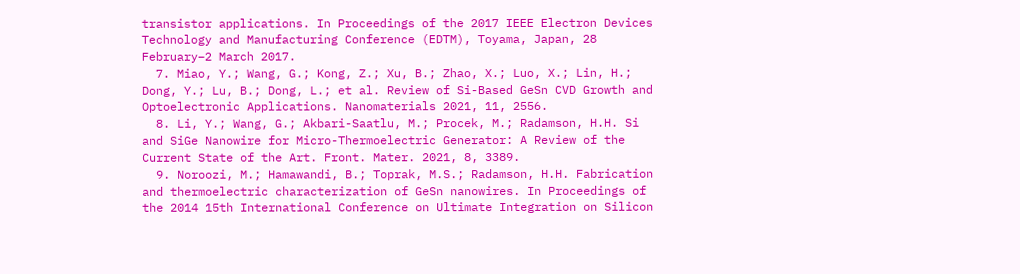transistor applications. In Proceedings of the 2017 IEEE Electron Devices Technology and Manufacturing Conference (EDTM), Toyama, Japan, 28 February–2 March 2017.
  7. Miao, Y.; Wang, G.; Kong, Z.; Xu, B.; Zhao, X.; Luo, X.; Lin, H.; Dong, Y.; Lu, B.; Dong, L.; et al. Review of Si-Based GeSn CVD Growth and Optoelectronic Applications. Nanomaterials 2021, 11, 2556.
  8. Li, Y.; Wang, G.; Akbari-Saatlu, M.; Procek, M.; Radamson, H.H. Si and SiGe Nanowire for Micro-Thermoelectric Generator: A Review of the Current State of the Art. Front. Mater. 2021, 8, 3389.
  9. Noroozi, M.; Hamawandi, B.; Toprak, M.S.; Radamson, H.H. Fabrication and thermoelectric characterization of GeSn nanowires. In Proceedings of the 2014 15th International Conference on Ultimate Integration on Silicon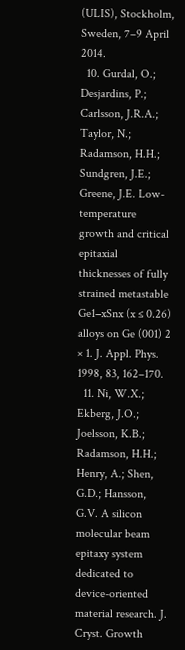(ULIS), Stockholm, Sweden, 7–9 April 2014.
  10. Gurdal, O.; Desjardins, P.; Carlsson, J.R.A.; Taylor, N.; Radamson, H.H.; Sundgren, J.E.; Greene, J.E. Low-temperature growth and critical epitaxial thicknesses of fully strained metastable Ge1−xSnx (x ≤ 0.26) alloys on Ge (001) 2 × 1. J. Appl. Phys. 1998, 83, 162–170.
  11. Ni, W.X.; Ekberg, J.O.; Joelsson, K.B.; Radamson, H.H.; Henry, A.; Shen, G.D.; Hansson, G.V. A silicon molecular beam epitaxy system dedicated to device-oriented material research. J. Cryst. Growth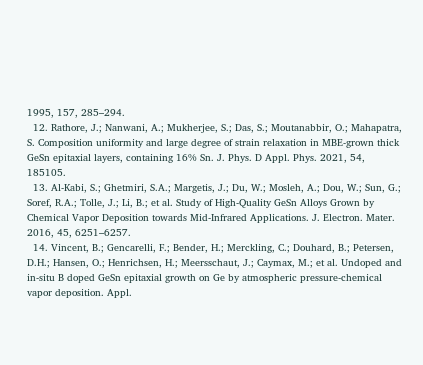1995, 157, 285–294.
  12. Rathore, J.; Nanwani, A.; Mukherjee, S.; Das, S.; Moutanabbir, O.; Mahapatra, S. Composition uniformity and large degree of strain relaxation in MBE-grown thick GeSn epitaxial layers, containing 16% Sn. J. Phys. D Appl. Phys. 2021, 54, 185105.
  13. Al-Kabi, S.; Ghetmiri, S.A.; Margetis, J.; Du, W.; Mosleh, A.; Dou, W.; Sun, G.; Soref, R.A.; Tolle, J.; Li, B.; et al. Study of High-Quality GeSn Alloys Grown by Chemical Vapor Deposition towards Mid-Infrared Applications. J. Electron. Mater. 2016, 45, 6251–6257.
  14. Vincent, B.; Gencarelli, F.; Bender, H.; Merckling, C.; Douhard, B.; Petersen, D.H.; Hansen, O.; Henrichsen, H.; Meersschaut, J.; Caymax, M.; et al. Undoped and in-situ B doped GeSn epitaxial growth on Ge by atmospheric pressure-chemical vapor deposition. Appl.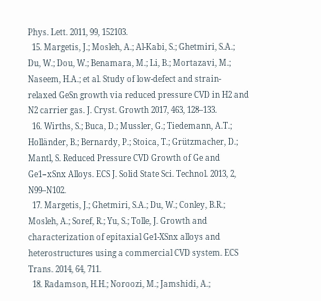Phys. Lett. 2011, 99, 152103.
  15. Margetis, J.; Mosleh, A.; Al-Kabi, S.; Ghetmiri, S.A.; Du, W.; Dou, W.; Benamara, M.; Li, B.; Mortazavi, M.; Naseem, H.A.; et al. Study of low-defect and strain-relaxed GeSn growth via reduced pressure CVD in H2 and N2 carrier gas. J. Cryst. Growth 2017, 463, 128–133.
  16. Wirths, S.; Buca, D.; Mussler, G.; Tiedemann, A.T.; Holländer, B.; Bernardy, P.; Stoica, T.; Grützmacher, D.; Mantl, S. Reduced Pressure CVD Growth of Ge and Ge1−xSnx Alloys. ECS J. Solid State Sci. Technol. 2013, 2, N99–N102.
  17. Margetis, J.; Ghetmiri, S.A.; Du, W.; Conley, B.R.; Mosleh, A.; Soref, R.; Yu, S.; Tolle, J. Growth and characterization of epitaxial Ge1-XSnx alloys and heterostructures using a commercial CVD system. ECS Trans. 2014, 64, 711.
  18. Radamson, H.H.; Noroozi, M.; Jamshidi, A.;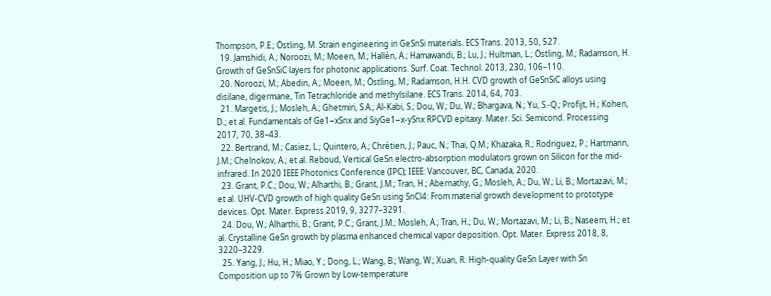Thompson, P.E.; Östling, M. Strain engineering in GeSnSi materials. ECS Trans. 2013, 50, 527.
  19. Jamshidi, A.; Noroozi, M.; Moeen, M.; Hallén, A.; Hamawandi, B.; Lu, J.; Hultman, L.; Östling, M.; Radamson, H. Growth of GeSnSiC layers for photonic applications. Surf. Coat. Technol. 2013, 230, 106–110.
  20. Noroozi, M.; Abedin, A.; Moeen, M.; Östling, M.; Radamson, H.H. CVD growth of GeSnSiC alloys using disilane, digermane, Tin Tetrachloride and methylsilane. ECS Trans. 2014, 64, 703.
  21. Margetis, J.; Mosleh, A.; Ghetmiri, S.A.; Al-Kabi, S.; Dou, W.; Du, W.; Bhargava, N.; Yu, S.-Q.; Profijt, H.; Kohen, D.; et al. Fundamentals of Ge1−xSnx and SiyGe1−x-ySnx RPCVD epitaxy. Mater. Sci. Semicond. Processing 2017, 70, 38–43.
  22. Bertrand, M.; Casiez, L.; Quintero, A.; Chrétien, J.; Pauc, N.; Thai, Q.M.; Khazaka, R.; Rodriguez, P.; Hartmann, J.M.; Chelnokov, A.; et al. Reboud, Vertical GeSn electro-absorption modulators grown on Silicon for the mid-infrared. In 2020 IEEE Photonics Conference (IPC); IEEE: Vancouver, BC, Canada, 2020.
  23. Grant, P.C.; Dou, W.; Alharthi, B.; Grant, J.M.; Tran, H.; Abernathy, G.; Mosleh, A.; Du, W.; Li, B.; Mortazavi, M.; et al. UHV-CVD growth of high quality GeSn using SnCl4: From material growth development to prototype devices. Opt. Mater. Express 2019, 9, 3277–3291.
  24. Dou, W.; Alharthi, B.; Grant, P.C.; Grant, J.M.; Mosleh, A.; Tran, H.; Du, W.; Mortazavi, M.; Li, B.; Naseem, H.; et al. Crystalline GeSn growth by plasma enhanced chemical vapor deposition. Opt. Mater. Express 2018, 8, 3220–3229.
  25. Yang, J.; Hu, H.; Miao, Y.; Dong, L.; Wang, B.; Wang, W.; Xuan, R. High-quality GeSn Layer with Sn Composition up to 7% Grown by Low-temperature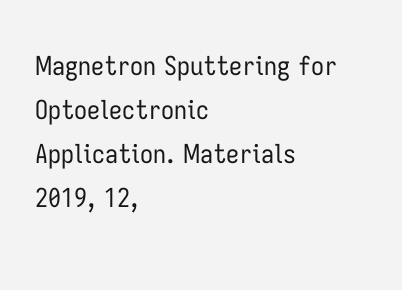Magnetron Sputtering for Optoelectronic Application. Materials 2019, 12,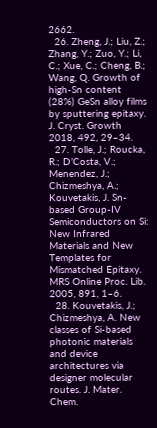2662.
  26. Zheng, J.; Liu, Z.; Zhang, Y.; Zuo, Y.; Li, C.; Xue, C.; Cheng, B.; Wang, Q. Growth of high-Sn content (28%) GeSn alloy films by sputtering epitaxy. J. Cryst. Growth 2018, 492, 29–34.
  27. Tolle, J.; Roucka, R.; D’Costa, V.; Menendez, J.; Chizmeshya, A.; Kouvetakis, J. Sn-based Group-IV Semiconductors on Si: New Infrared Materials and New Templates for Mismatched Epitaxy. MRS Online Proc. Lib. 2005, 891, 1–6.
  28. Kouvetakis, J.; Chizmeshya, A. New classes of Si-based photonic materials and device architectures via designer molecular routes. J. Mater. Chem.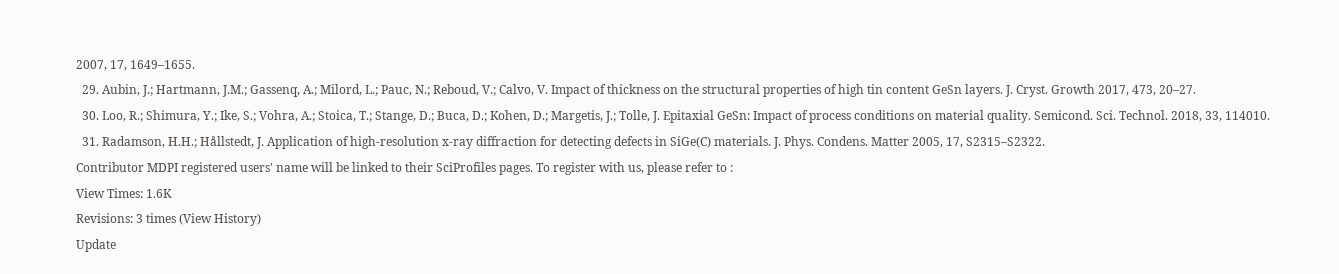2007, 17, 1649–1655.
  29. Aubin, J.; Hartmann, J.M.; Gassenq, A.; Milord, L.; Pauc, N.; Reboud, V.; Calvo, V. Impact of thickness on the structural properties of high tin content GeSn layers. J. Cryst. Growth 2017, 473, 20–27.
  30. Loo, R.; Shimura, Y.; Ike, S.; Vohra, A.; Stoica, T.; Stange, D.; Buca, D.; Kohen, D.; Margetis, J.; Tolle, J. Epitaxial GeSn: Impact of process conditions on material quality. Semicond. Sci. Technol. 2018, 33, 114010.
  31. Radamson, H.H.; Hållstedt, J. Application of high-resolution x-ray diffraction for detecting defects in SiGe(C) materials. J. Phys. Condens. Matter 2005, 17, S2315–S2322.
Contributor MDPI registered users' name will be linked to their SciProfiles pages. To register with us, please refer to :
View Times: 1.6K
Revisions: 3 times (View History)
Update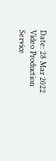Date: 28 Mar 2022
Video Production Service